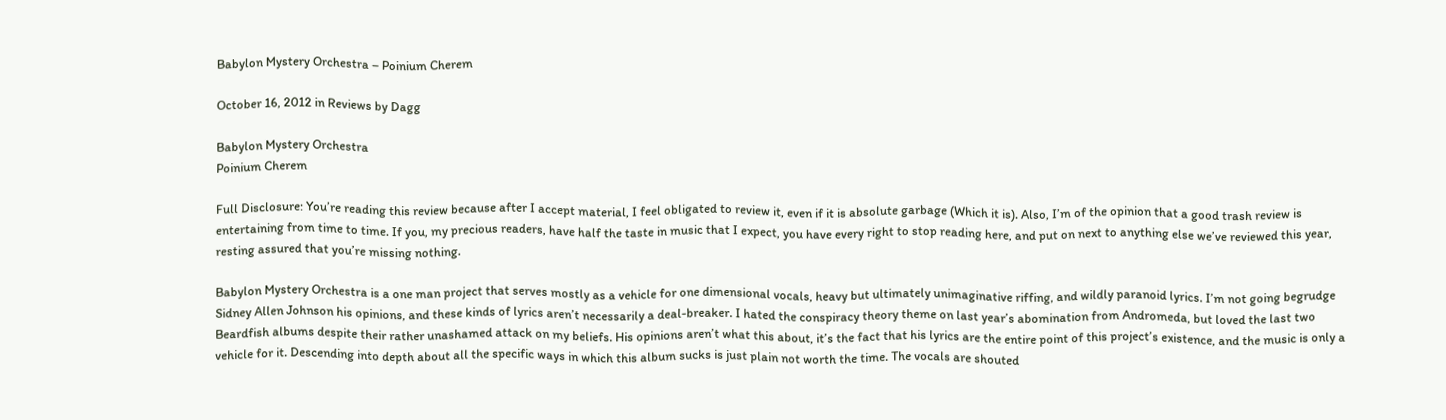Babylon Mystery Orchestra – Poinium Cherem

October 16, 2012 in Reviews by Dagg

Babylon Mystery Orchestra
Poinium Cherem

Full Disclosure: You’re reading this review because after I accept material, I feel obligated to review it, even if it is absolute garbage (Which it is). Also, I’m of the opinion that a good trash review is entertaining from time to time. If you, my precious readers, have half the taste in music that I expect, you have every right to stop reading here, and put on next to anything else we’ve reviewed this year, resting assured that you’re missing nothing.

Babylon Mystery Orchestra is a one man project that serves mostly as a vehicle for one dimensional vocals, heavy but ultimately unimaginative riffing, and wildly paranoid lyrics. I’m not going begrudge Sidney Allen Johnson his opinions, and these kinds of lyrics aren’t necessarily a deal-breaker. I hated the conspiracy theory theme on last year’s abomination from Andromeda, but loved the last two Beardfish albums despite their rather unashamed attack on my beliefs. His opinions aren’t what this about, it’s the fact that his lyrics are the entire point of this project’s existence, and the music is only a vehicle for it. Descending into depth about all the specific ways in which this album sucks is just plain not worth the time. The vocals are shouted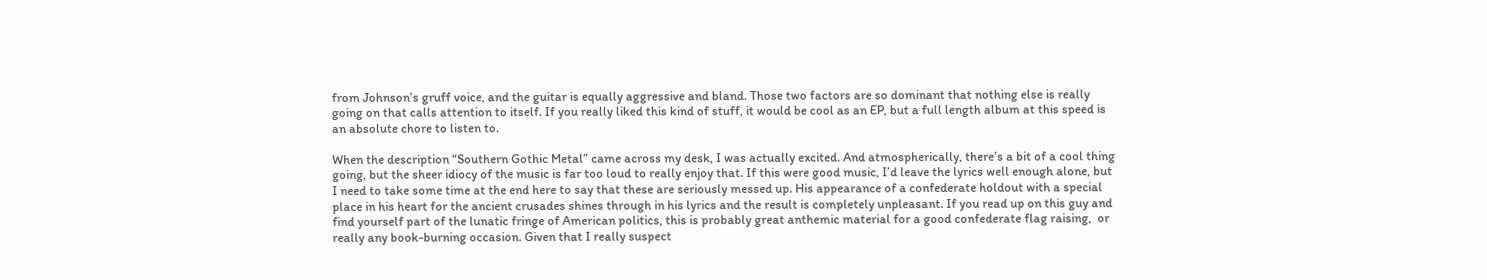from Johnson’s gruff voice, and the guitar is equally aggressive and bland. Those two factors are so dominant that nothing else is really going on that calls attention to itself. If you really liked this kind of stuff, it would be cool as an EP, but a full length album at this speed is an absolute chore to listen to.

When the description “Southern Gothic Metal” came across my desk, I was actually excited. And atmospherically, there’s a bit of a cool thing going, but the sheer idiocy of the music is far too loud to really enjoy that. If this were good music, I’d leave the lyrics well enough alone, but I need to take some time at the end here to say that these are seriously messed up. His appearance of a confederate holdout with a special place in his heart for the ancient crusades shines through in his lyrics and the result is completely unpleasant. If you read up on this guy and find yourself part of the lunatic fringe of American politics, this is probably great anthemic material for a good confederate flag raising,  or really any book-burning occasion. Given that I really suspect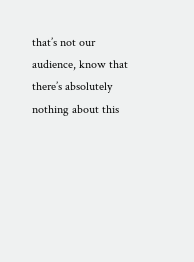that’s not our audience, know that there’s absolutely nothing about this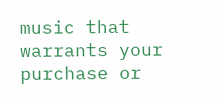music that warrants your purchase or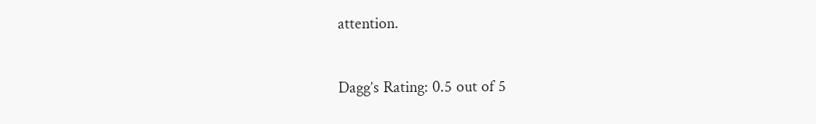attention.

Dagg’s Rating: 0.5 out of 5